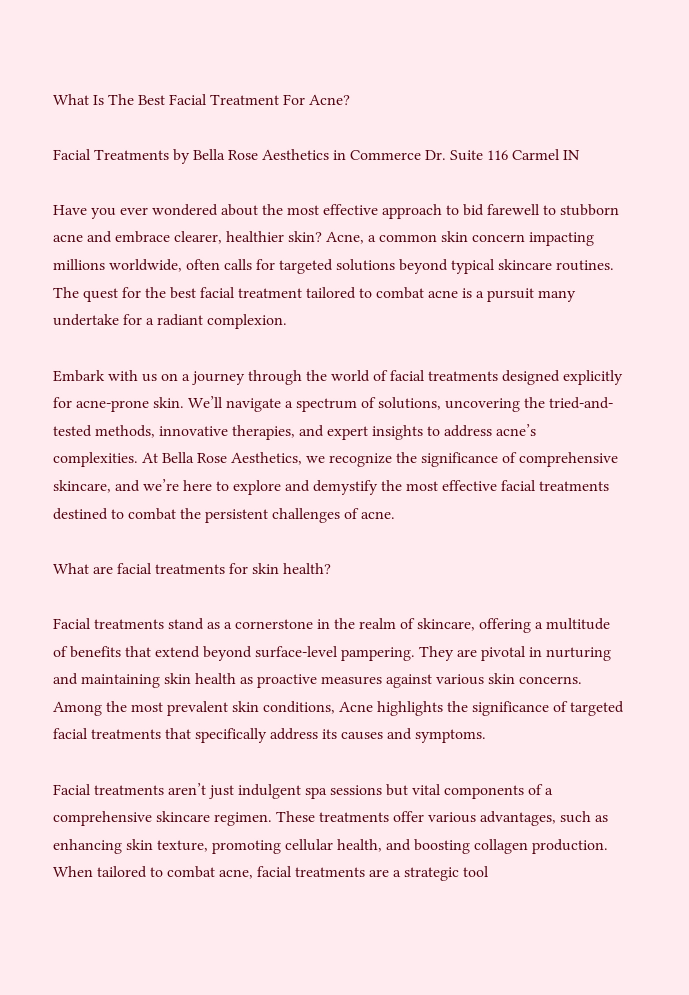What Is The Best Facial Treatment For Acne?

Facial Treatments by Bella Rose Aesthetics in Commerce Dr. Suite 116 Carmel IN

Have you ever wondered about the most effective approach to bid farewell to stubborn acne and embrace clearer, healthier skin? Acne, a common skin concern impacting millions worldwide, often calls for targeted solutions beyond typical skincare routines. The quest for the best facial treatment tailored to combat acne is a pursuit many undertake for a radiant complexion.

Embark with us on a journey through the world of facial treatments designed explicitly for acne-prone skin. We’ll navigate a spectrum of solutions, uncovering the tried-and-tested methods, innovative therapies, and expert insights to address acne’s complexities. At Bella Rose Aesthetics, we recognize the significance of comprehensive skincare, and we’re here to explore and demystify the most effective facial treatments destined to combat the persistent challenges of acne.

What are facial treatments for skin health?

Facial treatments stand as a cornerstone in the realm of skincare, offering a multitude of benefits that extend beyond surface-level pampering. They are pivotal in nurturing and maintaining skin health as proactive measures against various skin concerns. Among the most prevalent skin conditions, Acne highlights the significance of targeted facial treatments that specifically address its causes and symptoms.

Facial treatments aren’t just indulgent spa sessions but vital components of a comprehensive skincare regimen. These treatments offer various advantages, such as enhancing skin texture, promoting cellular health, and boosting collagen production. When tailored to combat acne, facial treatments are a strategic tool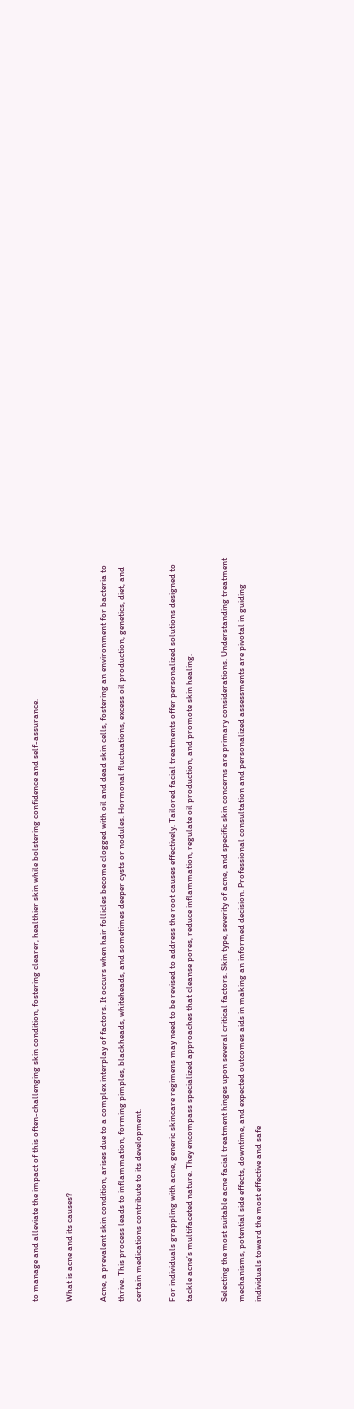to manage and alleviate the impact of this often-challenging skin condition, fostering clearer, healthier skin while bolstering confidence and self-assurance.

What is acne and its causes?

Acne, a prevalent skin condition, arises due to a complex interplay of factors. It occurs when hair follicles become clogged with oil and dead skin cells, fostering an environment for bacteria to thrive. This process leads to inflammation, forming pimples, blackheads, whiteheads, and sometimes deeper cysts or nodules. Hormonal fluctuations, excess oil production, genetics, diet, and certain medications contribute to its development.

For individuals grappling with acne, generic skincare regimens may need to be revised to address the root causes effectively. Tailored facial treatments offer personalized solutions designed to tackle acne’s multifaceted nature. They encompass specialized approaches that cleanse pores, reduce inflammation, regulate oil production, and promote skin healing.

Selecting the most suitable acne facial treatment hinges upon several critical factors. Skin type, severity of acne, and specific skin concerns are primary considerations. Understanding treatment mechanisms, potential side effects, downtime, and expected outcomes aids in making an informed decision. Professional consultation and personalized assessments are pivotal in guiding individuals toward the most effective and safe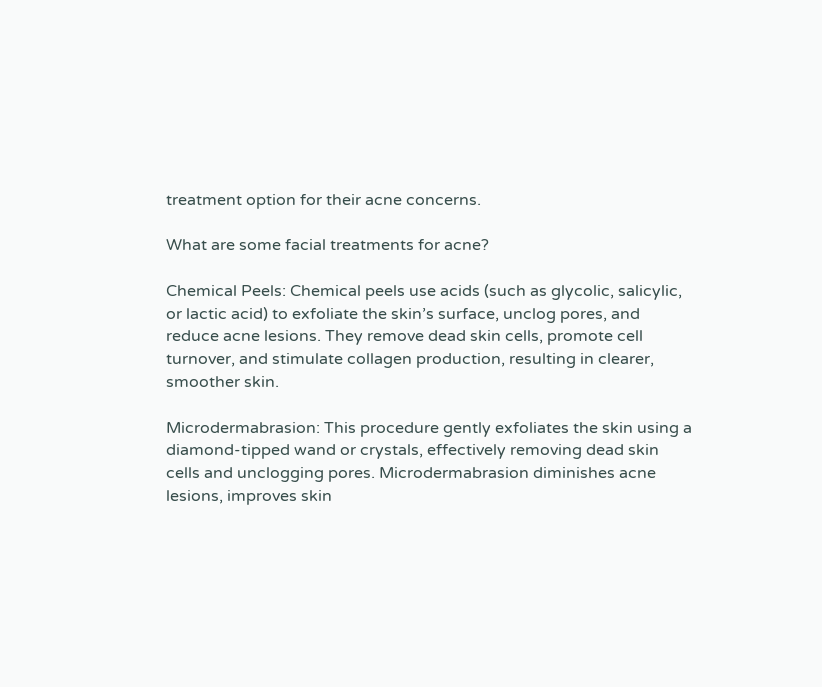treatment option for their acne concerns.

What are some facial treatments for acne?

Chemical Peels: Chemical peels use acids (such as glycolic, salicylic, or lactic acid) to exfoliate the skin’s surface, unclog pores, and reduce acne lesions. They remove dead skin cells, promote cell turnover, and stimulate collagen production, resulting in clearer, smoother skin.

Microdermabrasion: This procedure gently exfoliates the skin using a diamond-tipped wand or crystals, effectively removing dead skin cells and unclogging pores. Microdermabrasion diminishes acne lesions, improves skin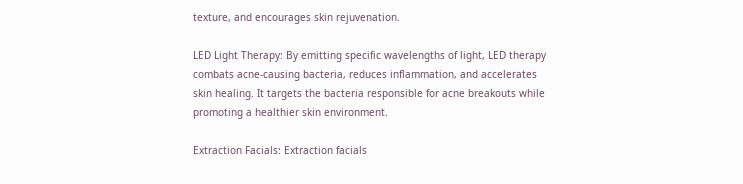texture, and encourages skin rejuvenation.

LED Light Therapy: By emitting specific wavelengths of light, LED therapy combats acne-causing bacteria, reduces inflammation, and accelerates skin healing. It targets the bacteria responsible for acne breakouts while promoting a healthier skin environment.

Extraction Facials: Extraction facials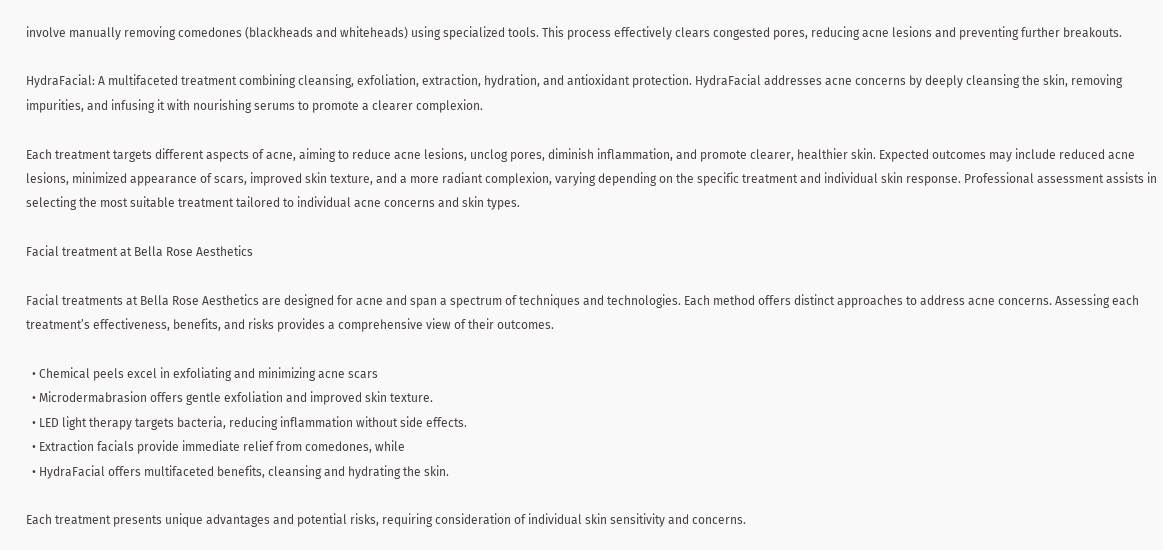involve manually removing comedones (blackheads and whiteheads) using specialized tools. This process effectively clears congested pores, reducing acne lesions and preventing further breakouts.

HydraFacial: A multifaceted treatment combining cleansing, exfoliation, extraction, hydration, and antioxidant protection. HydraFacial addresses acne concerns by deeply cleansing the skin, removing impurities, and infusing it with nourishing serums to promote a clearer complexion.

Each treatment targets different aspects of acne, aiming to reduce acne lesions, unclog pores, diminish inflammation, and promote clearer, healthier skin. Expected outcomes may include reduced acne lesions, minimized appearance of scars, improved skin texture, and a more radiant complexion, varying depending on the specific treatment and individual skin response. Professional assessment assists in selecting the most suitable treatment tailored to individual acne concerns and skin types.

Facial treatment at Bella Rose Aesthetics

Facial treatments at Bella Rose Aesthetics are designed for acne and span a spectrum of techniques and technologies. Each method offers distinct approaches to address acne concerns. Assessing each treatment’s effectiveness, benefits, and risks provides a comprehensive view of their outcomes.

  • Chemical peels excel in exfoliating and minimizing acne scars
  • Microdermabrasion offers gentle exfoliation and improved skin texture.
  • LED light therapy targets bacteria, reducing inflammation without side effects.
  • Extraction facials provide immediate relief from comedones, while
  • HydraFacial offers multifaceted benefits, cleansing and hydrating the skin.

Each treatment presents unique advantages and potential risks, requiring consideration of individual skin sensitivity and concerns.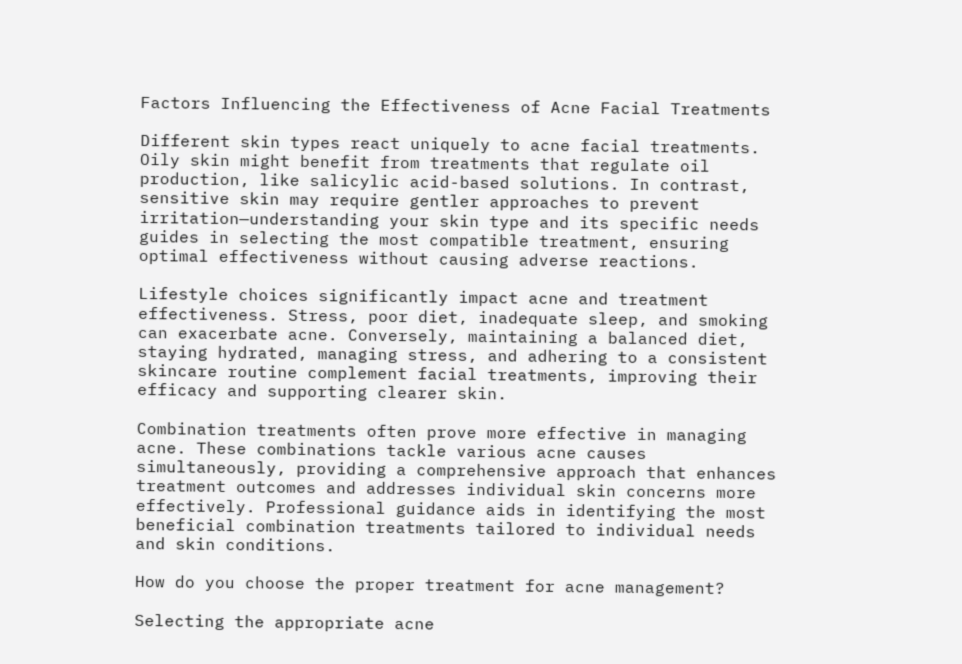Factors Influencing the Effectiveness of Acne Facial Treatments

Different skin types react uniquely to acne facial treatments. Oily skin might benefit from treatments that regulate oil production, like salicylic acid-based solutions. In contrast, sensitive skin may require gentler approaches to prevent irritation—understanding your skin type and its specific needs guides in selecting the most compatible treatment, ensuring optimal effectiveness without causing adverse reactions.

Lifestyle choices significantly impact acne and treatment effectiveness. Stress, poor diet, inadequate sleep, and smoking can exacerbate acne. Conversely, maintaining a balanced diet, staying hydrated, managing stress, and adhering to a consistent skincare routine complement facial treatments, improving their efficacy and supporting clearer skin.

Combination treatments often prove more effective in managing acne. These combinations tackle various acne causes simultaneously, providing a comprehensive approach that enhances treatment outcomes and addresses individual skin concerns more effectively. Professional guidance aids in identifying the most beneficial combination treatments tailored to individual needs and skin conditions.

How do you choose the proper treatment for acne management?

Selecting the appropriate acne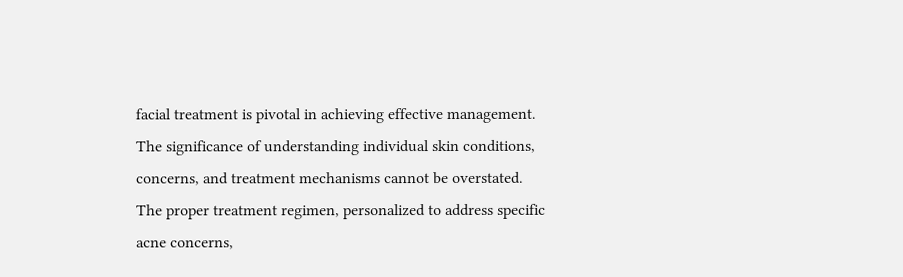facial treatment is pivotal in achieving effective management. The significance of understanding individual skin conditions, concerns, and treatment mechanisms cannot be overstated. The proper treatment regimen, personalized to address specific acne concerns,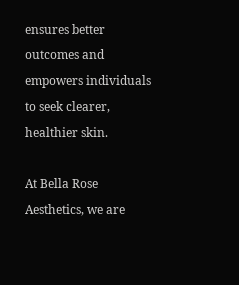ensures better outcomes and empowers individuals to seek clearer, healthier skin.

At Bella Rose Aesthetics, we are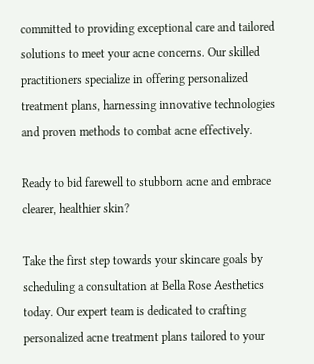committed to providing exceptional care and tailored solutions to meet your acne concerns. Our skilled practitioners specialize in offering personalized treatment plans, harnessing innovative technologies and proven methods to combat acne effectively.

Ready to bid farewell to stubborn acne and embrace clearer, healthier skin?

Take the first step towards your skincare goals by scheduling a consultation at Bella Rose Aesthetics today. Our expert team is dedicated to crafting personalized acne treatment plans tailored to your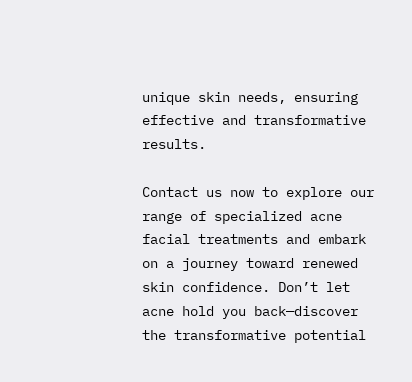unique skin needs, ensuring effective and transformative results.

Contact us now to explore our range of specialized acne facial treatments and embark on a journey toward renewed skin confidence. Don’t let acne hold you back—discover the transformative potential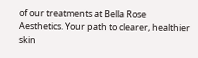of our treatments at Bella Rose Aesthetics. Your path to clearer, healthier skin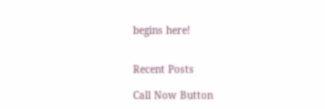begins here!


Recent Posts

Call Now Button